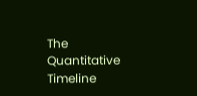The Quantitative Timeline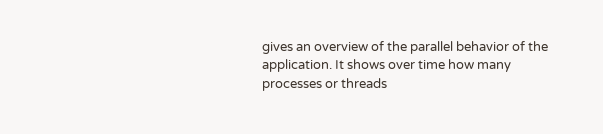gives an overview of the parallel behavior of the application. It shows over time how many processes or threads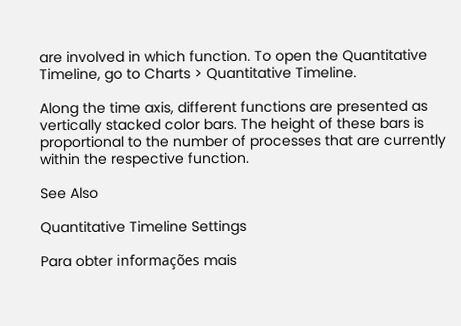are involved in which function. To open the Quantitative Timeline, go to Charts > Quantitative Timeline.

Along the time axis, different functions are presented as vertically stacked color bars. The height of these bars is proportional to the number of processes that are currently within the respective function.

See Also

Quantitative Timeline Settings

Para obter informações mais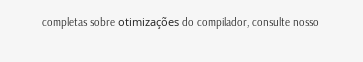completas sobre otimizações do compilador, consulte nosso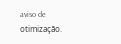aviso de otimização.